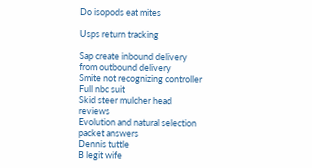Do isopods eat mites

Usps return tracking

Sap create inbound delivery from outbound delivery
Smite not recognizing controller
Full nbc suit
Skid steer mulcher head reviews
Evolution and natural selection packet answers
Dennis tuttle
B legit wife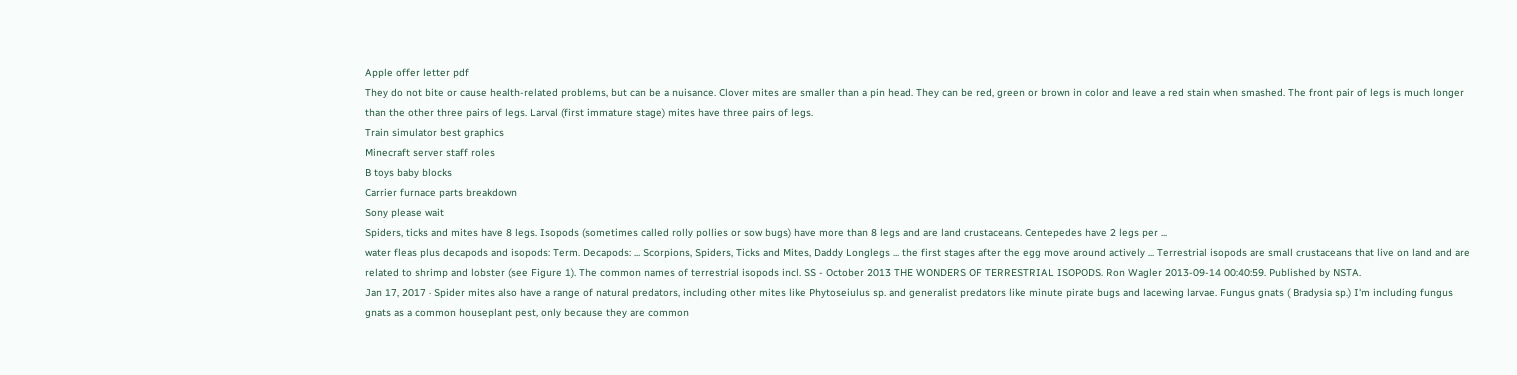Apple offer letter pdf
They do not bite or cause health-related problems, but can be a nuisance. Clover mites are smaller than a pin head. They can be red, green or brown in color and leave a red stain when smashed. The front pair of legs is much longer than the other three pairs of legs. Larval (first immature stage) mites have three pairs of legs.
Train simulator best graphics
Minecraft server staff roles
B toys baby blocks
Carrier furnace parts breakdown
Sony please wait
Spiders, ticks and mites have 8 legs. Isopods (sometimes called rolly pollies or sow bugs) have more than 8 legs and are land crustaceans. Centepedes have 2 legs per ...
water fleas plus decapods and isopods: Term. Decapods: ... Scorpions, Spiders, Ticks and Mites, Daddy Longlegs ... the first stages after the egg move around actively ... Terrestrial isopods are small crustaceans that live on land and are related to shrimp and lobster (see Figure 1). The common names of terrestrial isopods incl. SS - October 2013 THE WONDERS OF TERRESTRIAL ISOPODS. Ron Wagler 2013-09-14 00:40:59. Published by NSTA.
Jan 17, 2017 · Spider mites also have a range of natural predators, including other mites like Phytoseiulus sp. and generalist predators like minute pirate bugs and lacewing larvae. Fungus gnats ( Bradysia sp.) I'm including fungus gnats as a common houseplant pest, only because they are common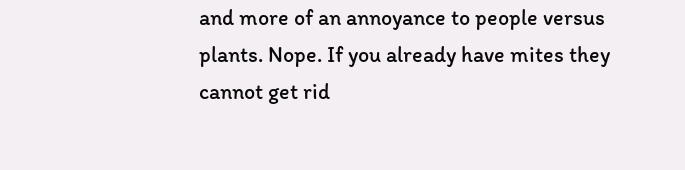and more of an annoyance to people versus plants. Nope. If you already have mites they cannot get rid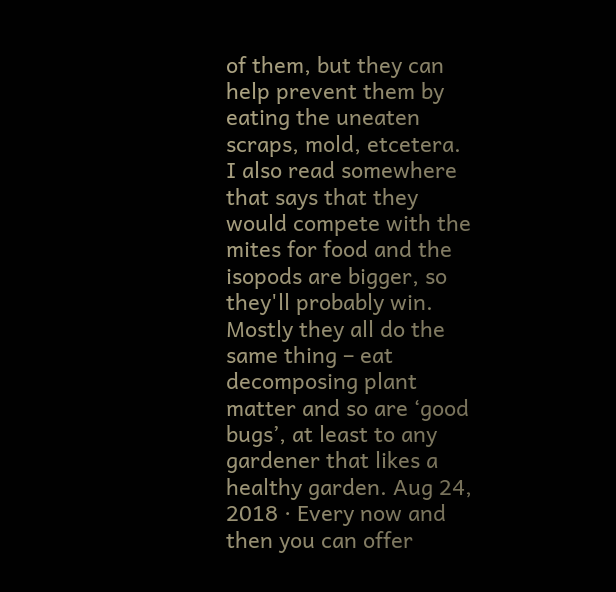of them, but they can help prevent them by eating the uneaten scraps, mold, etcetera. I also read somewhere that says that they would compete with the mites for food and the isopods are bigger, so they'll probably win.
Mostly they all do the same thing – eat decomposing plant matter and so are ‘good bugs’, at least to any gardener that likes a healthy garden. Aug 24, 2018 · Every now and then you can offer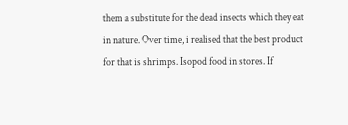them a substitute for the dead insects which they eat in nature. Over time, i realised that the best product for that is shrimps. Isopod food in stores. If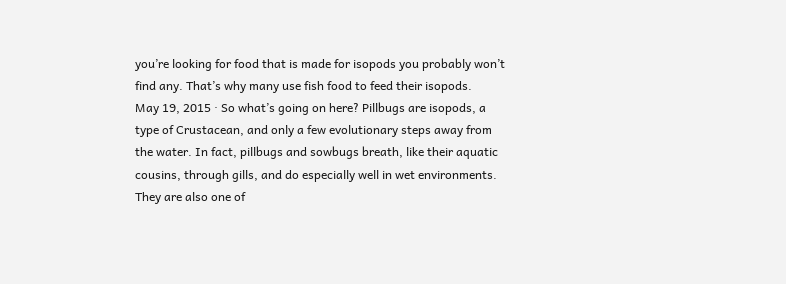you’re looking for food that is made for isopods you probably won’t find any. That’s why many use fish food to feed their isopods.
May 19, 2015 · So what’s going on here? Pillbugs are isopods, a type of Crustacean, and only a few evolutionary steps away from the water. In fact, pillbugs and sowbugs breath, like their aquatic cousins, through gills, and do especially well in wet environments. They are also one of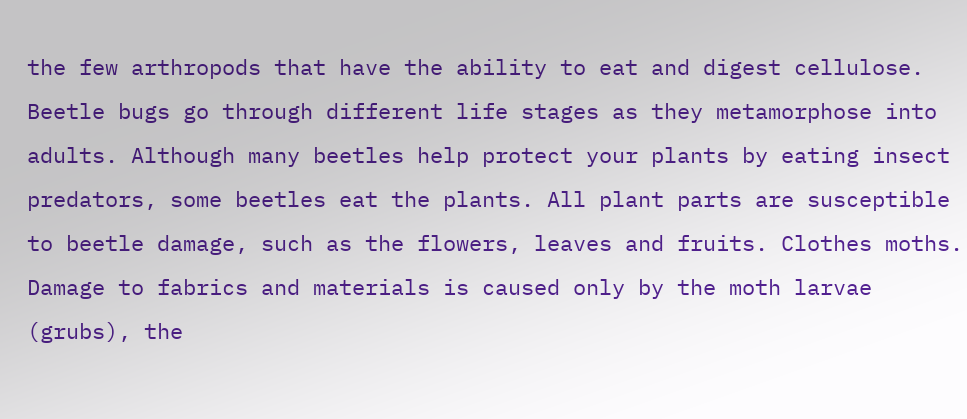the few arthropods that have the ability to eat and digest cellulose. Beetle bugs go through different life stages as they metamorphose into adults. Although many beetles help protect your plants by eating insect predators, some beetles eat the plants. All plant parts are susceptible to beetle damage, such as the flowers, leaves and fruits. Clothes moths. Damage to fabrics and materials is caused only by the moth larvae (grubs), the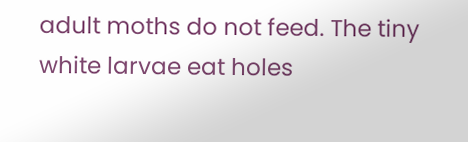adult moths do not feed. The tiny white larvae eat holes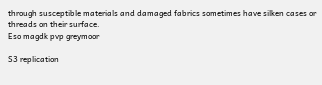through susceptible materials and damaged fabrics sometimes have silken cases or threads on their surface.
Eso magdk pvp greymoor

S3 replication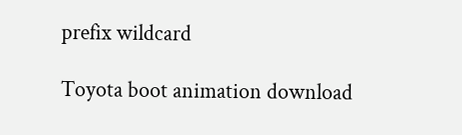prefix wildcard

Toyota boot animation download